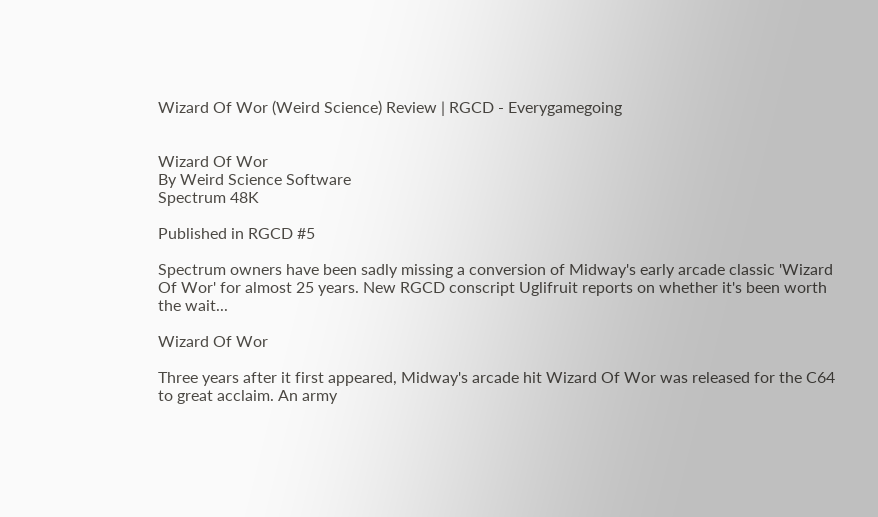Wizard Of Wor (Weird Science) Review | RGCD - Everygamegoing


Wizard Of Wor
By Weird Science Software
Spectrum 48K

Published in RGCD #5

Spectrum owners have been sadly missing a conversion of Midway's early arcade classic 'Wizard Of Wor' for almost 25 years. New RGCD conscript Uglifruit reports on whether it's been worth the wait...

Wizard Of Wor

Three years after it first appeared, Midway's arcade hit Wizard Of Wor was released for the C64 to great acclaim. An army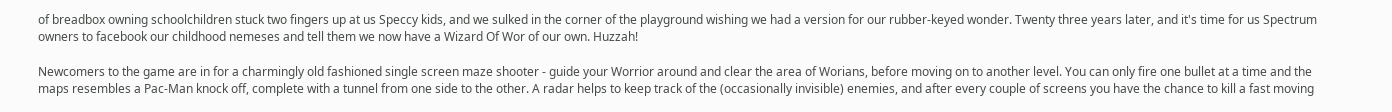of breadbox owning schoolchildren stuck two fingers up at us Speccy kids, and we sulked in the corner of the playground wishing we had a version for our rubber-keyed wonder. Twenty three years later, and it's time for us Spectrum owners to facebook our childhood nemeses and tell them we now have a Wizard Of Wor of our own. Huzzah!

Newcomers to the game are in for a charmingly old fashioned single screen maze shooter - guide your Worrior around and clear the area of Worians, before moving on to another level. You can only fire one bullet at a time and the maps resembles a Pac-Man knock off, complete with a tunnel from one side to the other. A radar helps to keep track of the (occasionally invisible) enemies, and after every couple of screens you have the chance to kill a fast moving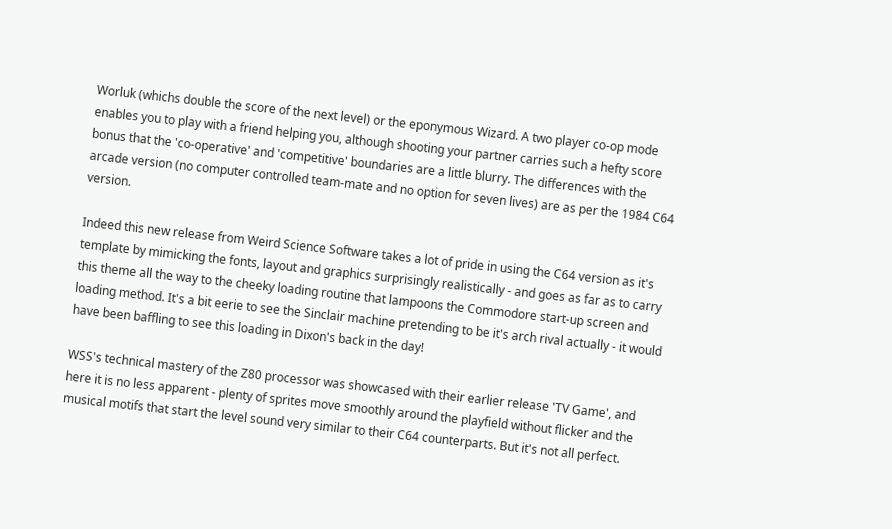Worluk (whichs double the score of the next level) or the eponymous Wizard. A two player co-op mode enables you to play with a friend helping you, although shooting your partner carries such a hefty score bonus that the 'co-operative' and 'competitive' boundaries are a little blurry. The differences with the arcade version (no computer controlled team-mate and no option for seven lives) are as per the 1984 C64 version.

Indeed this new release from Weird Science Software takes a lot of pride in using the C64 version as it's template by mimicking the fonts, layout and graphics surprisingly realistically - and goes as far as to carry this theme all the way to the cheeky loading routine that lampoons the Commodore start-up screen and loading method. It's a bit eerie to see the Sinclair machine pretending to be it's arch rival actually - it would have been baffling to see this loading in Dixon's back in the day!

WSS's technical mastery of the Z80 processor was showcased with their earlier release 'TV Game', and here it is no less apparent - plenty of sprites move smoothly around the playfield without flicker and the musical motifs that start the level sound very similar to their C64 counterparts. But it's not all perfect.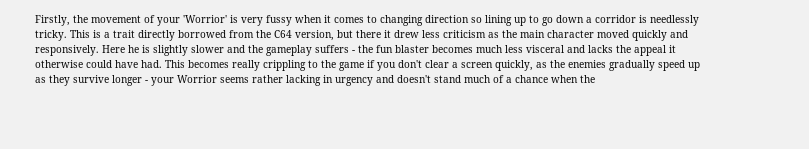Firstly, the movement of your 'Worrior' is very fussy when it comes to changing direction so lining up to go down a corridor is needlessly tricky. This is a trait directly borrowed from the C64 version, but there it drew less criticism as the main character moved quickly and responsively. Here he is slightly slower and the gameplay suffers - the fun blaster becomes much less visceral and lacks the appeal it otherwise could have had. This becomes really crippling to the game if you don't clear a screen quickly, as the enemies gradually speed up as they survive longer - your Worrior seems rather lacking in urgency and doesn't stand much of a chance when the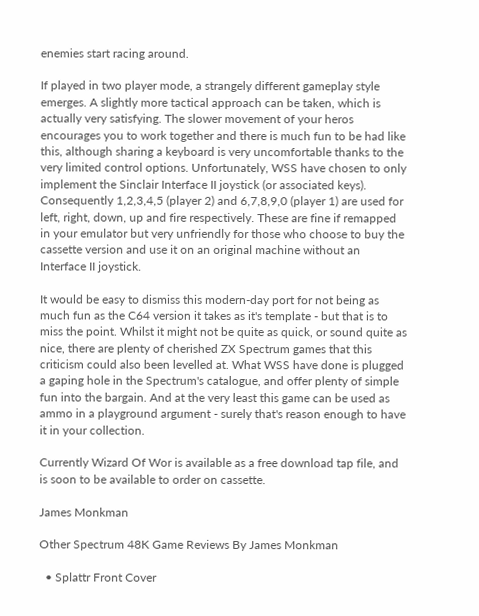enemies start racing around.

If played in two player mode, a strangely different gameplay style emerges. A slightly more tactical approach can be taken, which is actually very satisfying. The slower movement of your heros encourages you to work together and there is much fun to be had like this, although sharing a keyboard is very uncomfortable thanks to the very limited control options. Unfortunately, WSS have chosen to only implement the Sinclair Interface II joystick (or associated keys). Consequently 1,2,3,4,5 (player 2) and 6,7,8,9,0 (player 1) are used for left, right, down, up and fire respectively. These are fine if remapped in your emulator but very unfriendly for those who choose to buy the cassette version and use it on an original machine without an Interface II joystick.

It would be easy to dismiss this modern-day port for not being as much fun as the C64 version it takes as it's template - but that is to miss the point. Whilst it might not be quite as quick, or sound quite as nice, there are plenty of cherished ZX Spectrum games that this criticism could also been levelled at. What WSS have done is plugged a gaping hole in the Spectrum's catalogue, and offer plenty of simple fun into the bargain. And at the very least this game can be used as ammo in a playground argument - surely that's reason enough to have it in your collection.

Currently Wizard Of Wor is available as a free download tap file, and is soon to be available to order on cassette.

James Monkman

Other Spectrum 48K Game Reviews By James Monkman

  • Splattr Front Cover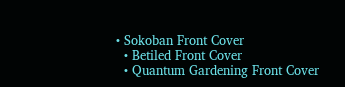• Sokoban Front Cover
  • Betiled Front Cover
  • Quantum Gardening Front Cover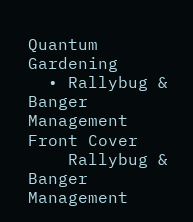Quantum Gardening
  • Rallybug & Banger Management Front Cover
    Rallybug & Banger Management